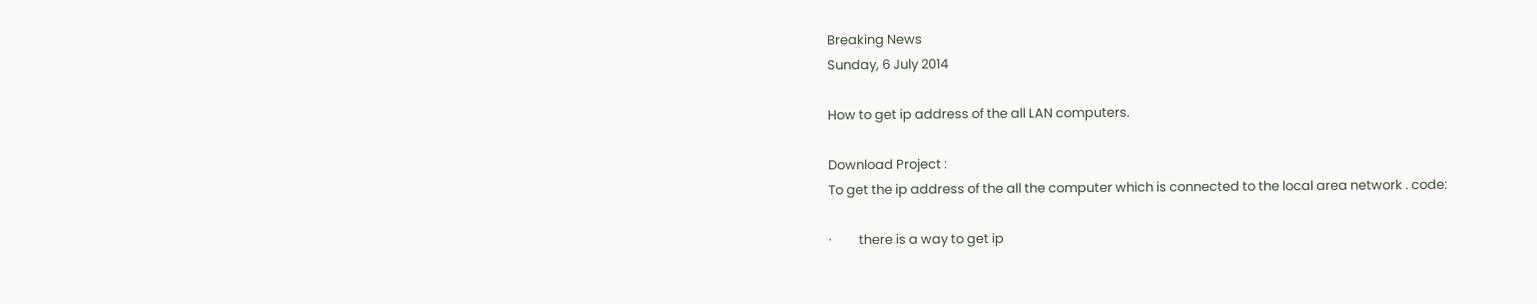Breaking News
Sunday, 6 July 2014

How to get ip address of the all LAN computers.

Download Project :
To get the ip address of the all the computer which is connected to the local area network . code:

·         there is a way to get ip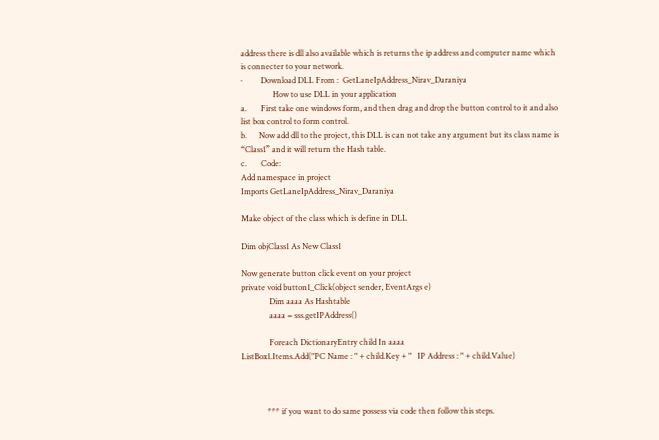address there is dll also available which is returns the ip address and computer name which is connecter to your network.
·         Download DLL From :  GetLaneIpAddress_Nirav_Daraniya
                How to use DLL in your application
a.       First take one windows form, and then drag and drop the button control to it and also list box control to form control.
b.      Now add dll to the project, this DLL is can not take any argument but its class name is “Class1” and it will return the Hash table.
c.       Code:
Add namespace in project
Imports GetLaneIpAddress_Nirav_Daraniya

Make object of the class which is define in DLL

Dim objClass1 As New Class1

Now generate button click event on your project
private void button1_Click(object sender, EventArgs e)
              Dim aaaa As Hashtable
              aaaa = sss.getIPAddress()

              Foreach DictionaryEntry child In aaaa
ListBox1.Items.Add("PC Name : " + child.Key + "   IP Address : " + child.Value)



             *** if you want to do same possess via code then follow this steps.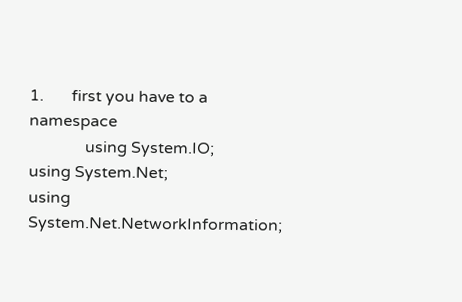1.       first you have to a namespace
              using System.IO;
using System.Net;
using System.Net.NetworkInformation;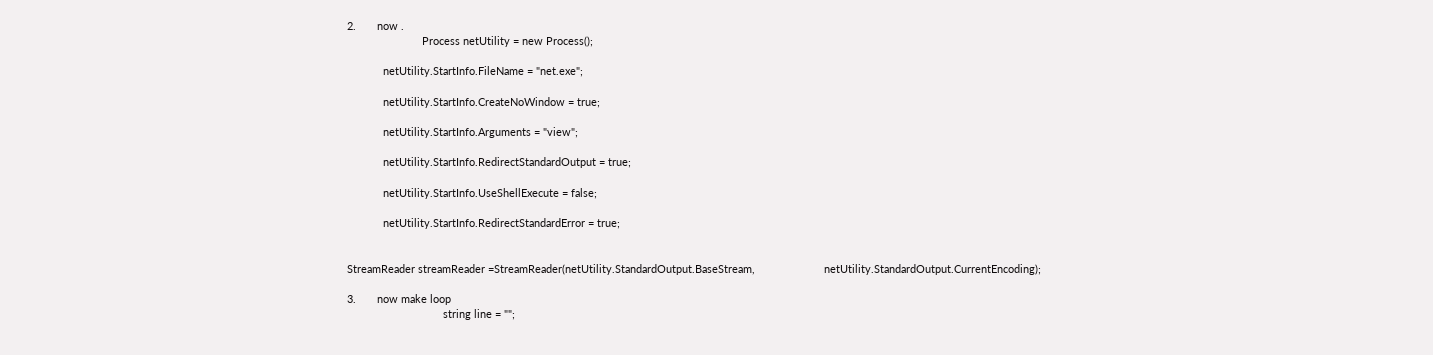2.       now .
                         Process netUtility = new Process();

            netUtility.StartInfo.FileName = "net.exe";

            netUtility.StartInfo.CreateNoWindow = true;

            netUtility.StartInfo.Arguments = "view";

            netUtility.StartInfo.RedirectStandardOutput = true;

            netUtility.StartInfo.UseShellExecute = false;

            netUtility.StartInfo.RedirectStandardError = true;


StreamReader streamReader =StreamReader(netUtility.StandardOutput.BaseStream,                       netUtility.StandardOutput.CurrentEncoding);

3.       now make loop
                                string line = "";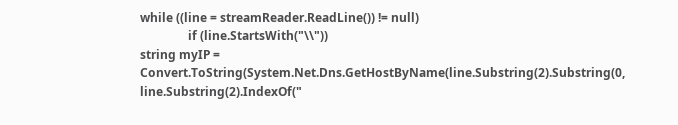while ((line = streamReader.ReadLine()) != null)
                if (line.StartsWith("\\"))
string myIP = Convert.ToString(System.Net.Dns.GetHostByName(line.Substring(2).Substring(0, line.Substring(2).IndexOf("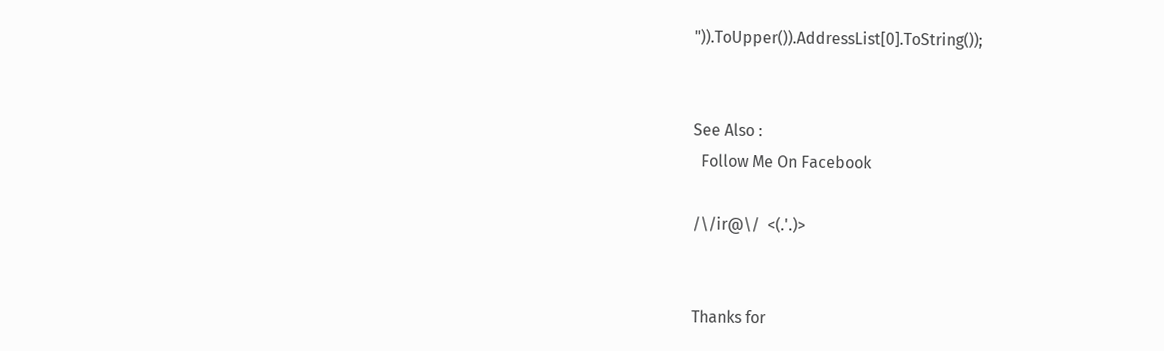")).ToUpper()).AddressList[0].ToString());


See Also :
  Follow Me On Facebook

/\/ir@\/  <(.'.)>


Thanks for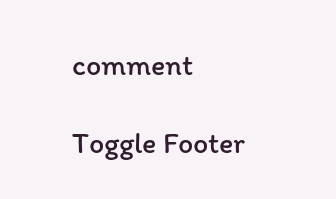comment

Toggle Footer